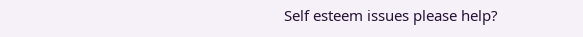Self esteem issues please help?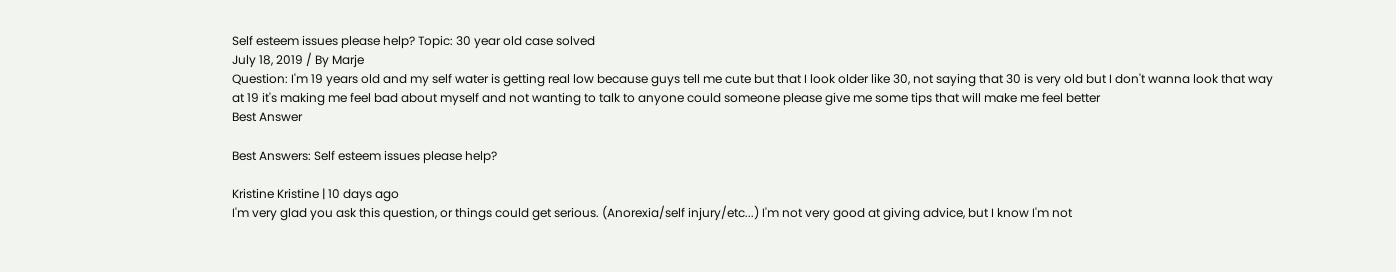Self esteem issues please help? Topic: 30 year old case solved
July 18, 2019 / By Marje
Question: I'm 19 years old and my self water is getting real low because guys tell me cute but that I look older like 30, not saying that 30 is very old but I don't wanna look that way at 19 it's making me feel bad about myself and not wanting to talk to anyone could someone please give me some tips that will make me feel better
Best Answer

Best Answers: Self esteem issues please help?

Kristine Kristine | 10 days ago
I'm very glad you ask this question, or things could get serious. (Anorexia/self injury/etc...) I'm not very good at giving advice, but I know I'm not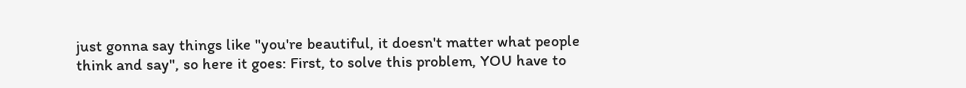just gonna say things like "you're beautiful, it doesn't matter what people think and say", so here it goes: First, to solve this problem, YOU have to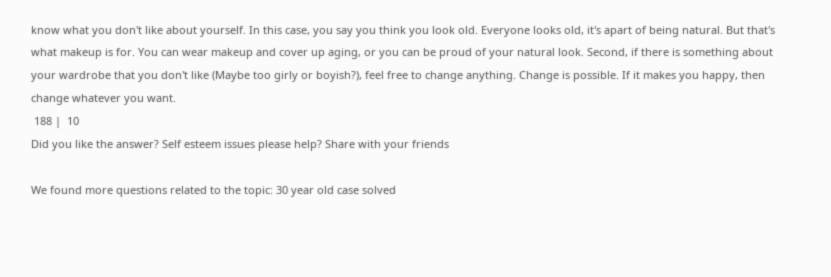know what you don't like about yourself. In this case, you say you think you look old. Everyone looks old, it's apart of being natural. But that's what makeup is for. You can wear makeup and cover up aging, or you can be proud of your natural look. Second, if there is something about your wardrobe that you don't like (Maybe too girly or boyish?), feel free to change anything. Change is possible. If it makes you happy, then change whatever you want.
 188 |  10
Did you like the answer? Self esteem issues please help? Share with your friends

We found more questions related to the topic: 30 year old case solved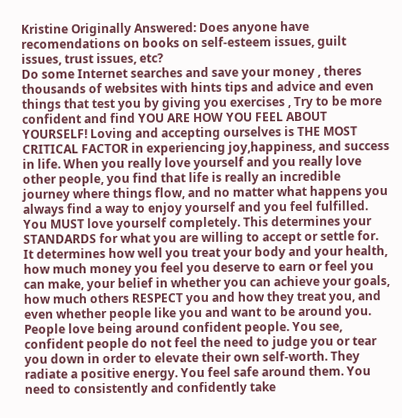Kristine Originally Answered: Does anyone have recomendations on books on self-esteem issues, guilt issues, trust issues, etc?
Do some Internet searches and save your money , theres thousands of websites with hints tips and advice and even things that test you by giving you exercises , Try to be more confident and find YOU ARE HOW YOU FEEL ABOUT YOURSELF! Loving and accepting ourselves is THE MOST CRITICAL FACTOR in experiencing joy,happiness, and success in life. When you really love yourself and you really love other people, you find that life is really an incredible journey where things flow, and no matter what happens you always find a way to enjoy yourself and you feel fulfilled. You MUST love yourself completely. This determines your STANDARDS for what you are willing to accept or settle for. It determines how well you treat your body and your health, how much money you feel you deserve to earn or feel you can make, your belief in whether you can achieve your goals, how much others RESPECT you and how they treat you, and even whether people like you and want to be around you. People love being around confident people. You see, confident people do not feel the need to judge you or tear you down in order to elevate their own self-worth. They radiate a positive energy. You feel safe around them. You need to consistently and confidently take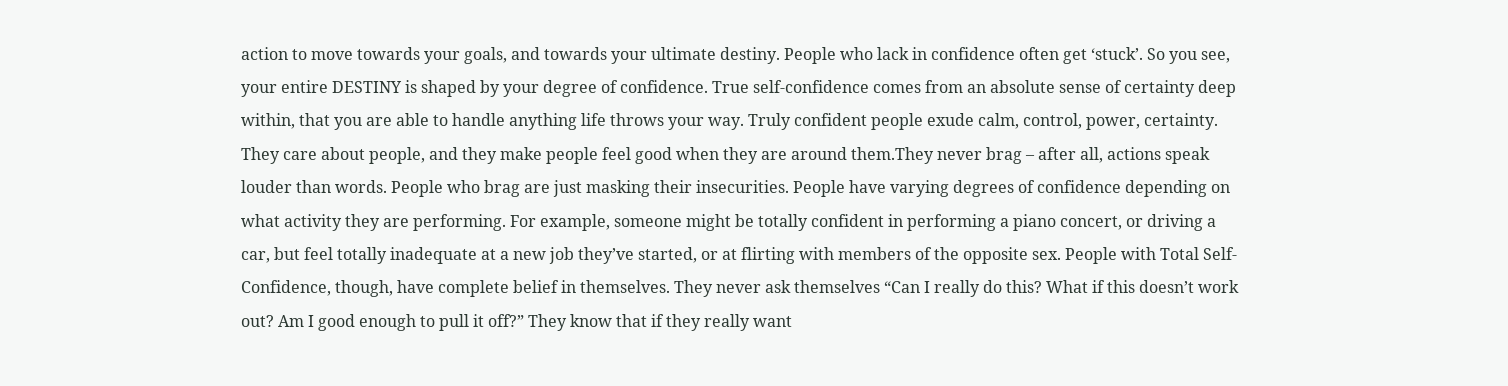action to move towards your goals, and towards your ultimate destiny. People who lack in confidence often get ‘stuck’. So you see, your entire DESTINY is shaped by your degree of confidence. True self-confidence comes from an absolute sense of certainty deep within, that you are able to handle anything life throws your way. Truly confident people exude calm, control, power, certainty. They care about people, and they make people feel good when they are around them.They never brag – after all, actions speak louder than words. People who brag are just masking their insecurities. People have varying degrees of confidence depending on what activity they are performing. For example, someone might be totally confident in performing a piano concert, or driving a car, but feel totally inadequate at a new job they’ve started, or at flirting with members of the opposite sex. People with Total Self-Confidence, though, have complete belief in themselves. They never ask themselves “Can I really do this? What if this doesn’t work out? Am I good enough to pull it off?” They know that if they really want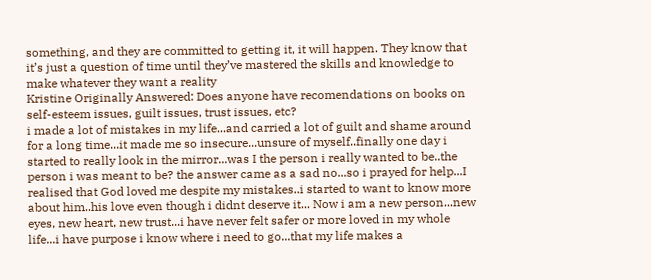something, and they are committed to getting it, it will happen. They know that it’s just a question of time until they’ve mastered the skills and knowledge to make whatever they want a reality
Kristine Originally Answered: Does anyone have recomendations on books on self-esteem issues, guilt issues, trust issues, etc?
i made a lot of mistakes in my life...and carried a lot of guilt and shame around for a long time...it made me so insecure...unsure of myself..finally one day i started to really look in the mirror...was I the person i really wanted to be..the person i was meant to be? the answer came as a sad no...so i prayed for help...I realised that God loved me despite my mistakes..i started to want to know more about him..his love even though i didnt deserve it... Now i am a new person...new eyes, new heart, new trust...i have never felt safer or more loved in my whole life...i have purpose i know where i need to go...that my life makes a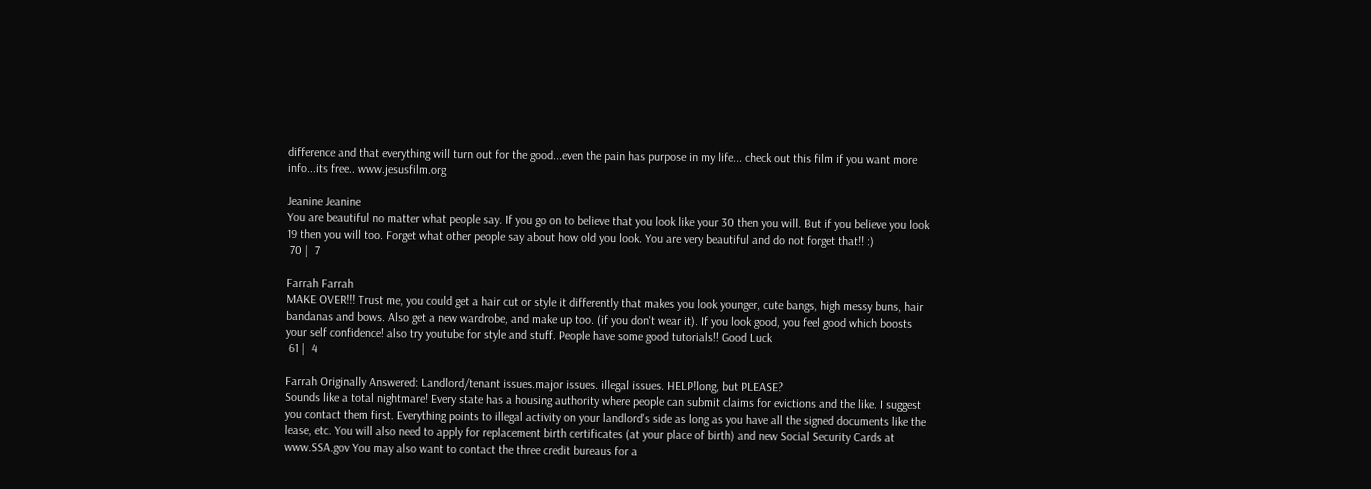difference and that everything will turn out for the good...even the pain has purpose in my life... check out this film if you want more info...its free.. www.jesusfilm.org

Jeanine Jeanine
You are beautiful no matter what people say. If you go on to believe that you look like your 30 then you will. But if you believe you look 19 then you will too. Forget what other people say about how old you look. You are very beautiful and do not forget that!! :)
 70 |  7

Farrah Farrah
MAKE OVER!!! Trust me, you could get a hair cut or style it differently that makes you look younger, cute bangs, high messy buns, hair bandanas and bows. Also get a new wardrobe, and make up too. (if you don't wear it). If you look good, you feel good which boosts your self confidence! also try youtube for style and stuff. People have some good tutorials!! Good Luck
 61 |  4

Farrah Originally Answered: Landlord/tenant issues.major issues. illegal issues. HELP!long, but PLEASE?
Sounds like a total nightmare! Every state has a housing authority where people can submit claims for evictions and the like. I suggest you contact them first. Everything points to illegal activity on your landlord's side as long as you have all the signed documents like the lease, etc. You will also need to apply for replacement birth certificates (at your place of birth) and new Social Security Cards at www.SSA.gov You may also want to contact the three credit bureaus for a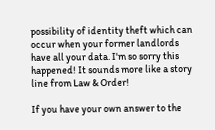possibility of identity theft which can occur when your former landlords have all your data. I'm so sorry this happened! It sounds more like a story line from Law & Order!

If you have your own answer to the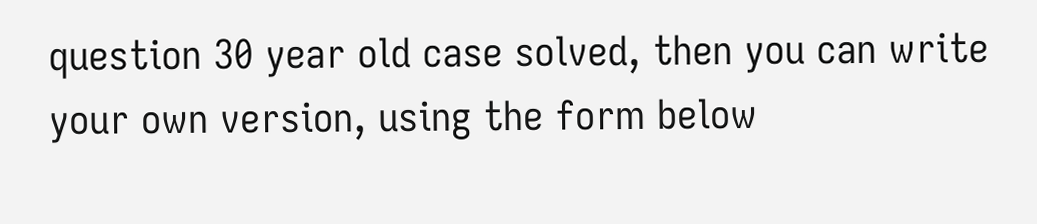question 30 year old case solved, then you can write your own version, using the form below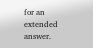for an extended answer.